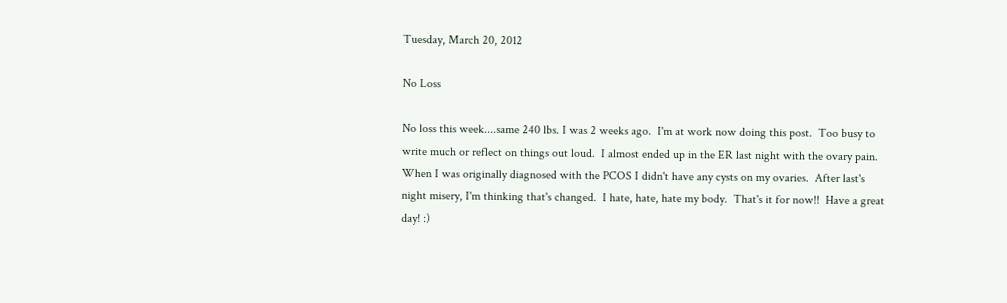Tuesday, March 20, 2012

No Loss

No loss this week....same 240 lbs. I was 2 weeks ago.  I'm at work now doing this post.  Too busy to write much or reflect on things out loud.  I almost ended up in the ER last night with the ovary pain.  When I was originally diagnosed with the PCOS I didn't have any cysts on my ovaries.  After last's night misery, I'm thinking that's changed.  I hate, hate, hate my body.  That's it for now!!  Have a great day! :)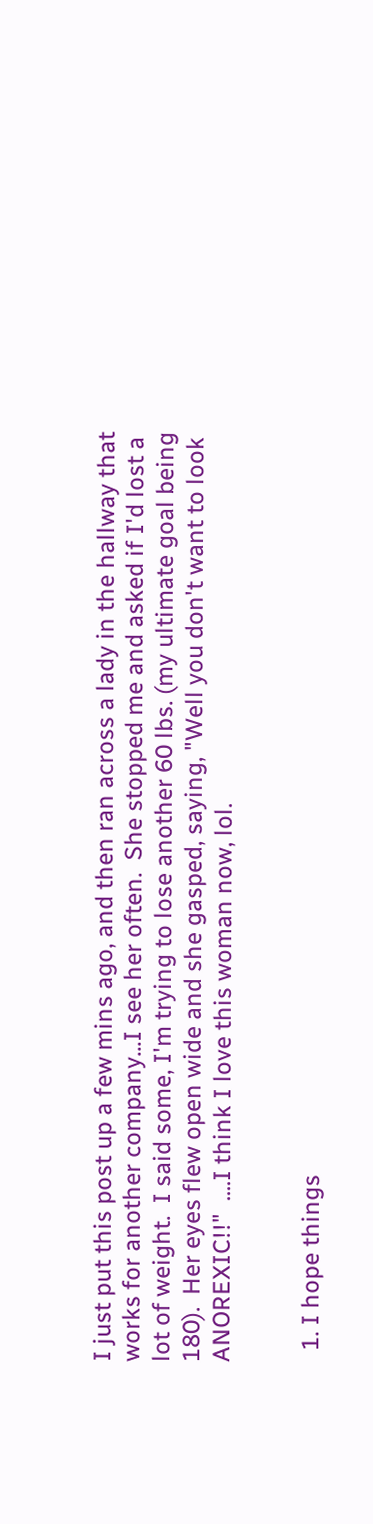I just put this post up a few mins ago, and then ran across a lady in the hallway that works for another company...I see her often.  She stopped me and asked if I'd lost a lot of weight.  I said some, I'm trying to lose another 60 lbs. (my ultimate goal being 180).  Her eyes flew open wide and she gasped, saying, "Well you don't want to look ANOREXIC!!"  ....I think I love this woman now, lol.


  1. I hope things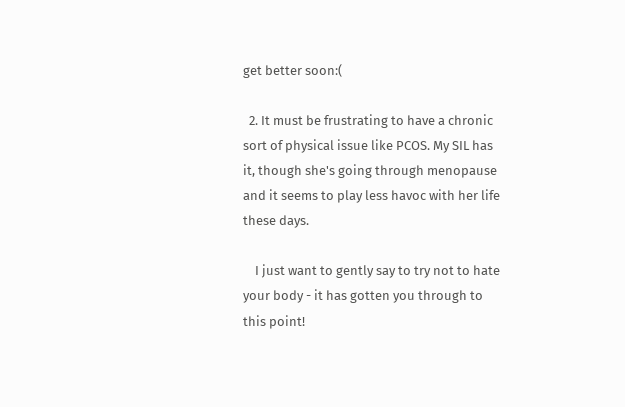get better soon:(

  2. It must be frustrating to have a chronic sort of physical issue like PCOS. My SIL has it, though she's going through menopause and it seems to play less havoc with her life these days.

    I just want to gently say to try not to hate your body - it has gotten you through to this point!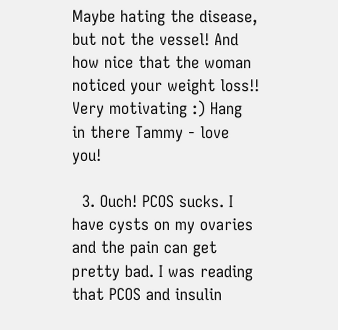Maybe hating the disease, but not the vessel! And how nice that the woman noticed your weight loss!! Very motivating :) Hang in there Tammy - love you!

  3. Ouch! PCOS sucks. I have cysts on my ovaries and the pain can get pretty bad. I was reading that PCOS and insulin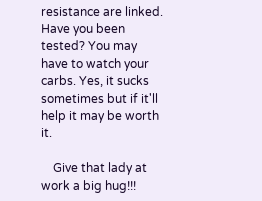resistance are linked. Have you been tested? You may have to watch your carbs. Yes, it sucks sometimes but if it'll help it may be worth it.

    Give that lady at work a big hug!!!